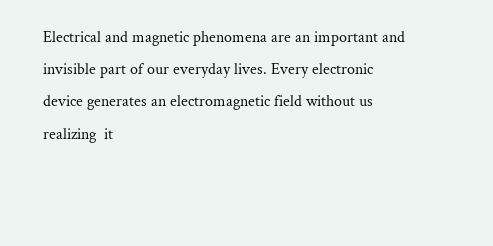Electrical and magnetic phenomena are an important and invisible part of our everyday lives. Every electronic device generates an electromagnetic field without us realizing  it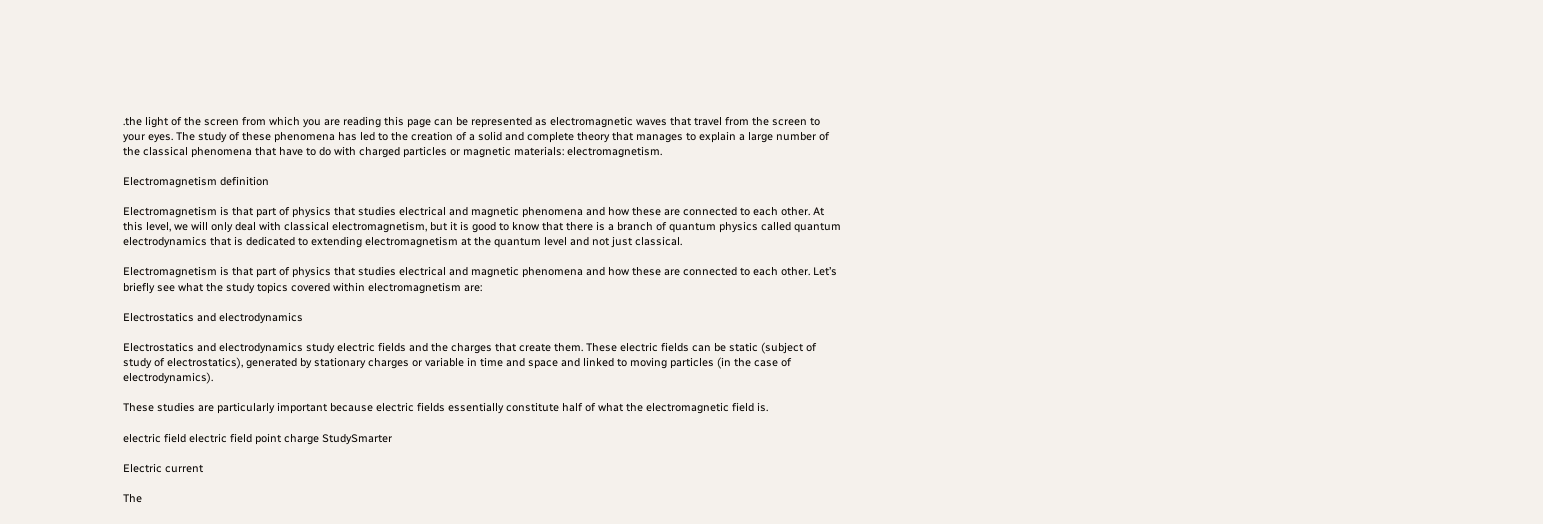.the light of the screen from which you are reading this page can be represented as electromagnetic waves that travel from the screen to your eyes. The study of these phenomena has led to the creation of a solid and complete theory that manages to explain a large number of the classical phenomena that have to do with charged particles or magnetic materials: electromagnetism.

Electromagnetism definition

Electromagnetism is that part of physics that studies electrical and magnetic phenomena and how these are connected to each other. At this level, we will only deal with classical electromagnetism, but it is good to know that there is a branch of quantum physics called quantum electrodynamics that is dedicated to extending electromagnetism at the quantum level and not just classical.

Electromagnetism is that part of physics that studies electrical and magnetic phenomena and how these are connected to each other. Let’s briefly see what the study topics covered within electromagnetism are:

Electrostatics and electrodynamics

Electrostatics and electrodynamics study electric fields and the charges that create them. These electric fields can be static (subject of study of electrostatics), generated by stationary charges or variable in time and space and linked to moving particles (in the case of electrodynamics).

These studies are particularly important because electric fields essentially constitute half of what the electromagnetic field is.

electric field electric field point charge StudySmarter

Electric current

The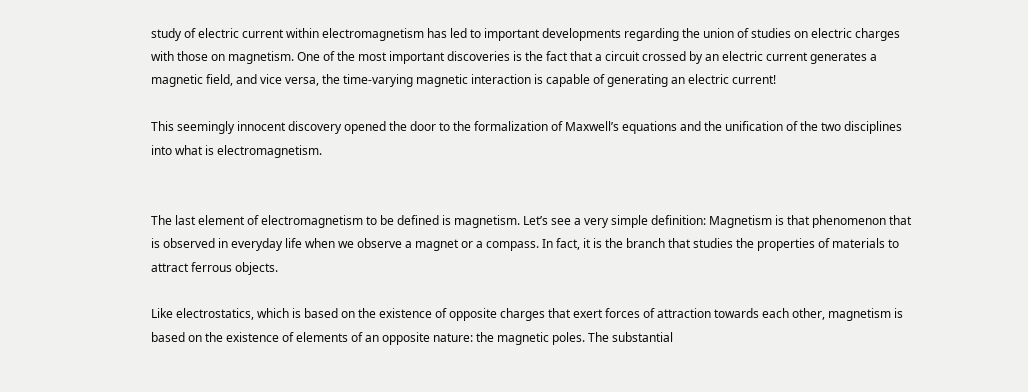study of electric current within electromagnetism has led to important developments regarding the union of studies on electric charges with those on magnetism. One of the most important discoveries is the fact that a circuit crossed by an electric current generates a magnetic field, and vice versa, the time-varying magnetic interaction is capable of generating an electric current!

This seemingly innocent discovery opened the door to the formalization of Maxwell’s equations and the unification of the two disciplines into what is electromagnetism.


The last element of electromagnetism to be defined is magnetism. Let’s see a very simple definition: Magnetism is that phenomenon that is observed in everyday life when we observe a magnet or a compass. In fact, it is the branch that studies the properties of materials to attract ferrous objects.

Like electrostatics, which is based on the existence of opposite charges that exert forces of attraction towards each other, magnetism is based on the existence of elements of an opposite nature: the magnetic poles. The substantial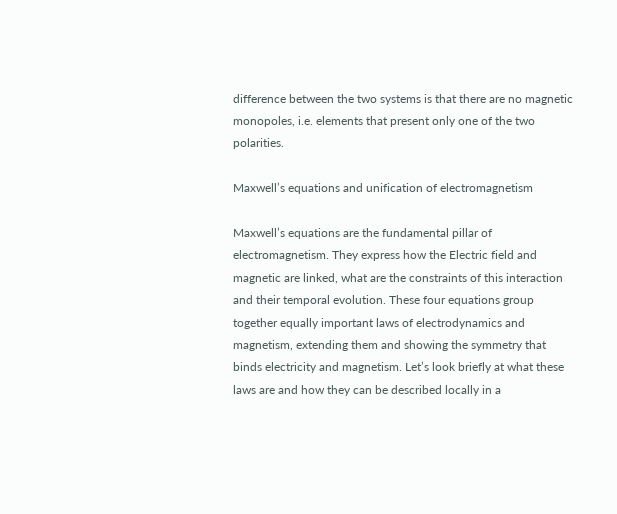difference between the two systems is that there are no magnetic monopoles, i.e. elements that present only one of the two polarities.

Maxwell’s equations and unification of electromagnetism

Maxwell’s equations are the fundamental pillar of electromagnetism. They express how the Electric field and magnetic are linked, what are the constraints of this interaction and their temporal evolution. These four equations group together equally important laws of electrodynamics and magnetism, extending them and showing the symmetry that binds electricity and magnetism. Let’s look briefly at what these laws are and how they can be described locally in a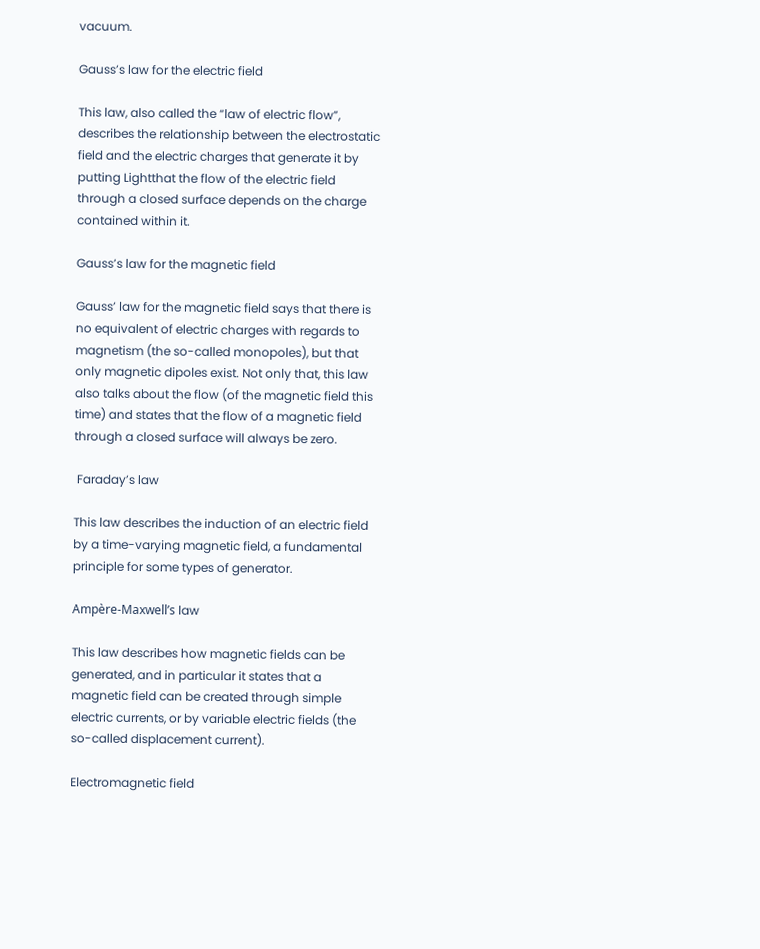vacuum.

Gauss’s law for the electric field

This law, also called the “law of electric flow”, describes the relationship between the electrostatic field and the electric charges that generate it by putting Lightthat the flow of the electric field through a closed surface depends on the charge contained within it.

Gauss’s law for the magnetic field

Gauss’ law for the magnetic field says that there is no equivalent of electric charges with regards to magnetism (the so-called monopoles), but that only magnetic dipoles exist. Not only that, this law also talks about the flow (of the magnetic field this time) and states that the flow of a magnetic field through a closed surface will always be zero.

 Faraday’s law

This law describes the induction of an electric field by a time-varying magnetic field, a fundamental principle for some types of generator.

Ampère-Maxwell’s law

This law describes how magnetic fields can be generated, and in particular it states that a magnetic field can be created through simple electric currents, or by variable electric fields (the so-called displacement current).

Electromagnetic field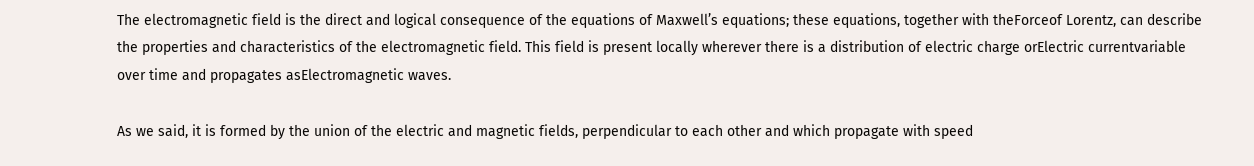The electromagnetic field is the direct and logical consequence of the equations of Maxwell’s equations; these equations, together with theForceof Lorentz, can describe the properties and characteristics of the electromagnetic field. This field is present locally wherever there is a distribution of electric charge orElectric currentvariable over time and propagates asElectromagnetic waves.

As we said, it is formed by the union of the electric and magnetic fields, perpendicular to each other and which propagate with speed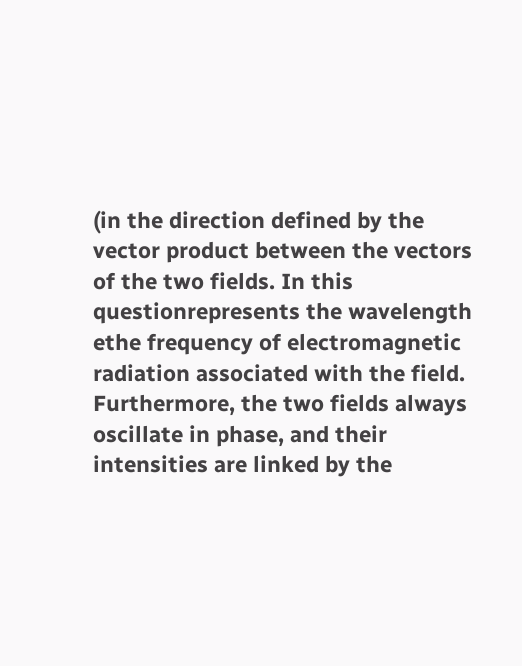(in the direction defined by the vector product between the vectors of the two fields. In this questionrepresents the wavelength ethe frequency of electromagnetic radiation associated with the field. Furthermore, the two fields always oscillate in phase, and their intensities are linked by the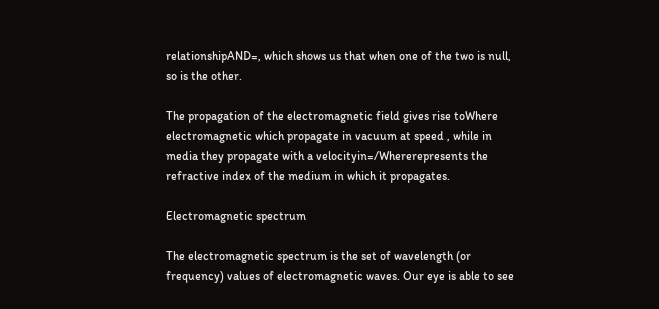relationshipAND=, which shows us that when one of the two is null, so is the other.

The propagation of the electromagnetic field gives rise toWhere electromagnetic which propagate in vacuum at speed , while in media they propagate with a velocityin=/Whererepresents the refractive index of the medium in which it propagates.

Electromagnetic spectrum

The electromagnetic spectrum is the set of wavelength (or frequency) values of electromagnetic waves. Our eye is able to see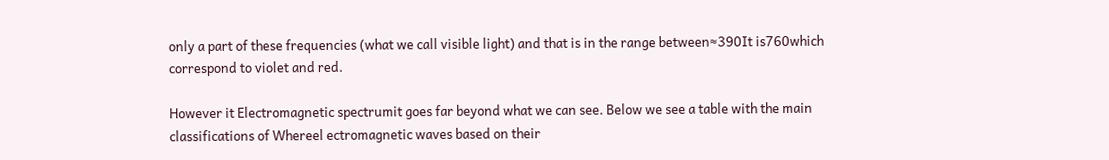only a part of these frequencies (what we call visible light) and that is in the range between≈390It is760which correspond to violet and red.

However it Electromagnetic spectrumit goes far beyond what we can see. Below we see a table with the main classifications of Whereel ectromagnetic waves based on their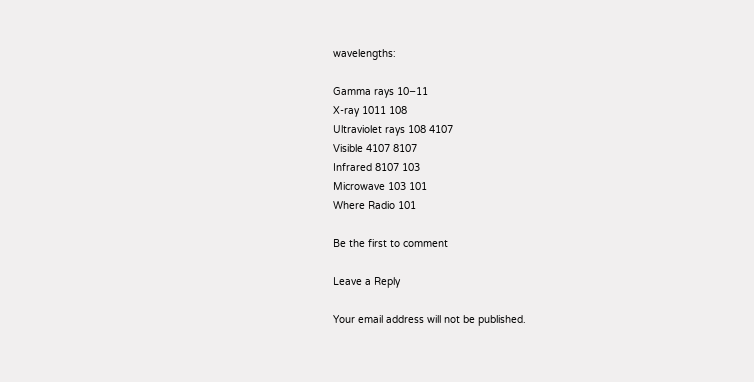wavelengths:

Gamma rays 10−11
X-ray 1011 108
Ultraviolet rays 108 4107
Visible 4107 8107
Infrared 8107 103
Microwave 103 101
Where Radio 101

Be the first to comment

Leave a Reply

Your email address will not be published.